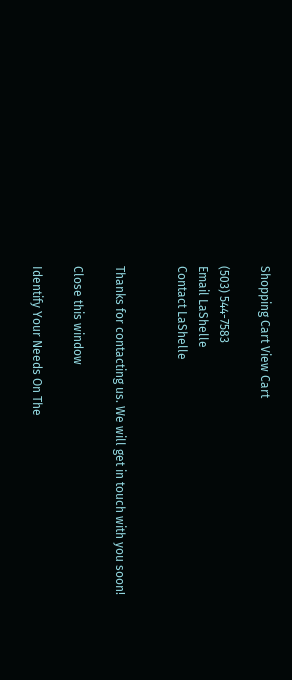Shopping Cart View Cart

(503) 544-7583
Email LaShelle
Contact LaShelle


Thanks for contacting us. We will get in touch with you soon!

Close this window

Identify Your Needs On The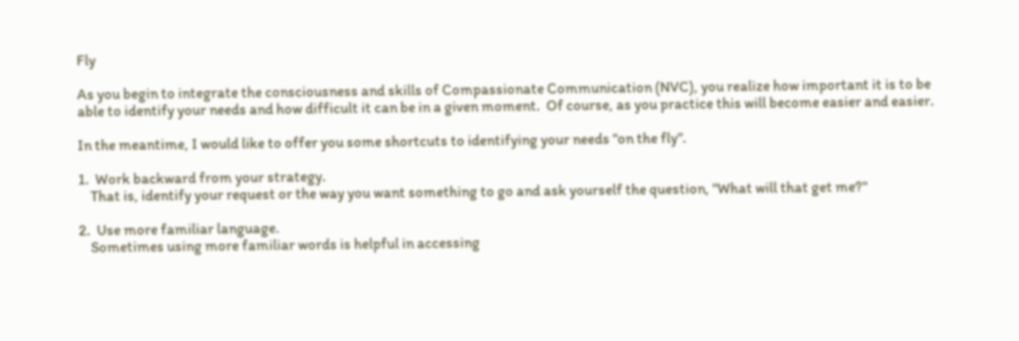Fly

As you begin to integrate the consciousness and skills of Compassionate Communication (NVC), you realize how important it is to be able to identify your needs and how difficult it can be in a given moment.  Of course, as you practice this will become easier and easier.

In the meantime, I would like to offer you some shortcuts to identifying your needs "on the fly".

1.  Work backward from your strategy.
    That is, identify your request or the way you want something to go and ask yourself the question, "What will that get me?"

2.  Use more familiar language.
    Sometimes using more familiar words is helpful in accessing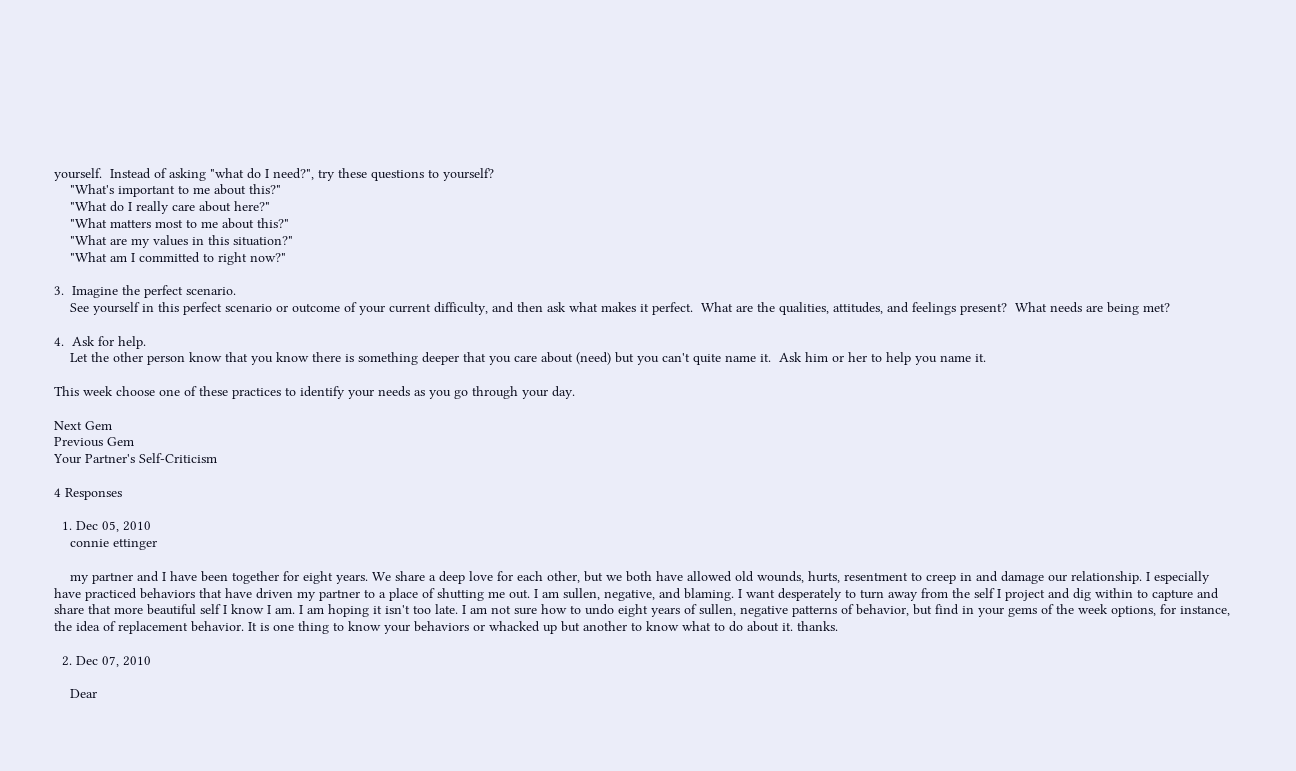yourself.  Instead of asking "what do I need?", try these questions to yourself?
    "What's important to me about this?"
    "What do I really care about here?"
    "What matters most to me about this?"
    "What are my values in this situation?"
    "What am I committed to right now?"

3.  Imagine the perfect scenario.
    See yourself in this perfect scenario or outcome of your current difficulty, and then ask what makes it perfect.  What are the qualities, attitudes, and feelings present?  What needs are being met?

4.  Ask for help.
    Let the other person know that you know there is something deeper that you care about (need) but you can't quite name it.  Ask him or her to help you name it.

This week choose one of these practices to identify your needs as you go through your day.

Next Gem
Previous Gem
Your Partner's Self-Criticism

4 Responses

  1. Dec 05, 2010
    connie ettinger

    my partner and I have been together for eight years. We share a deep love for each other, but we both have allowed old wounds, hurts, resentment to creep in and damage our relationship. I especially have practiced behaviors that have driven my partner to a place of shutting me out. I am sullen, negative, and blaming. I want desperately to turn away from the self I project and dig within to capture and share that more beautiful self I know I am. I am hoping it isn't too late. I am not sure how to undo eight years of sullen, negative patterns of behavior, but find in your gems of the week options, for instance, the idea of replacement behavior. It is one thing to know your behaviors or whacked up but another to know what to do about it. thanks.

  2. Dec 07, 2010

    Dear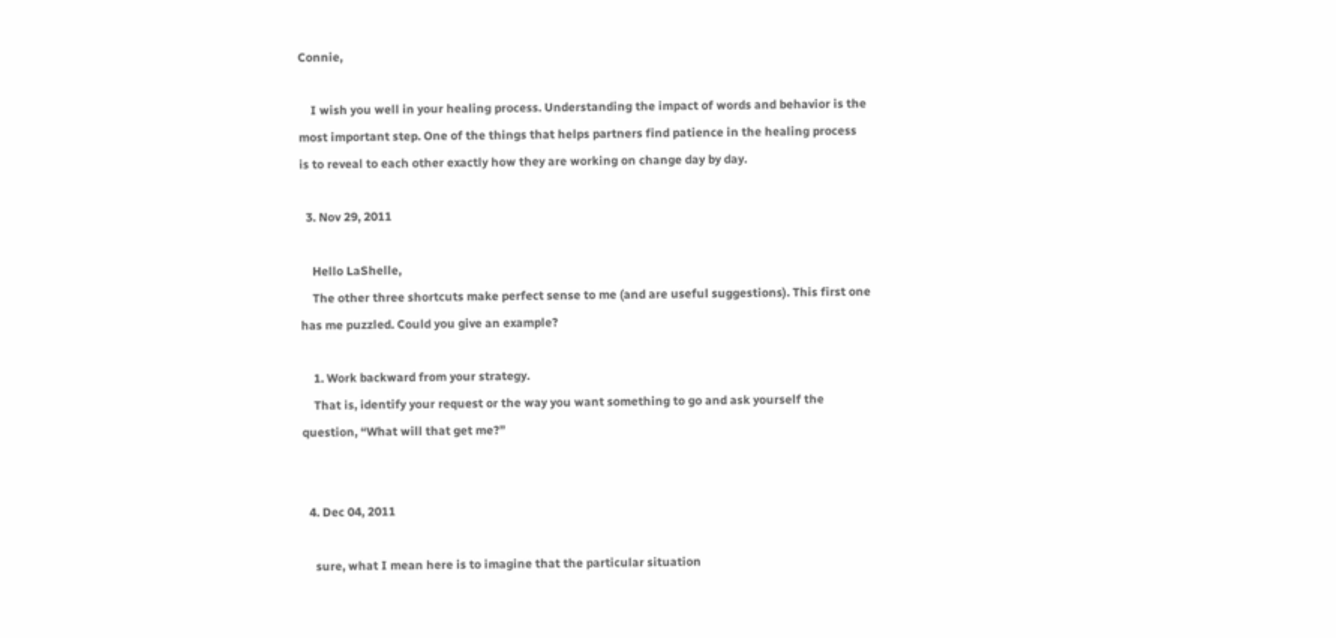Connie,

    I wish you well in your healing process. Understanding the impact of words and behavior is the most important step. One of the things that helps partners find patience in the healing process is to reveal to each other exactly how they are working on change day by day.

  3. Nov 29, 2011

    Hello LaShelle,
    The other three shortcuts make perfect sense to me (and are useful suggestions). This first one has me puzzled. Could you give an example?

    1. Work backward from your strategy.
    That is, identify your request or the way you want something to go and ask yourself the question, “What will that get me?”


  4. Dec 04, 2011

    sure, what I mean here is to imagine that the particular situation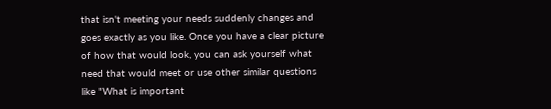that isn't meeting your needs suddenly changes and goes exactly as you like. Once you have a clear picture of how that would look, you can ask yourself what need that would meet or use other similar questions like "What is important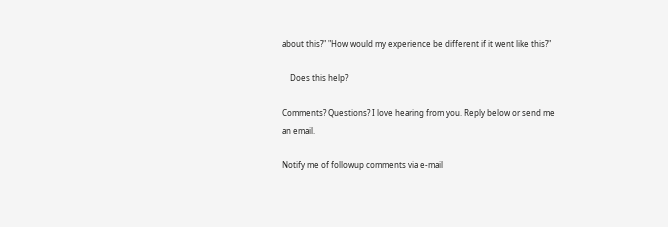about this?" "How would my experience be different if it went like this?"

    Does this help?

Comments? Questions? I love hearing from you. Reply below or send me an email.

Notify me of followup comments via e-mail